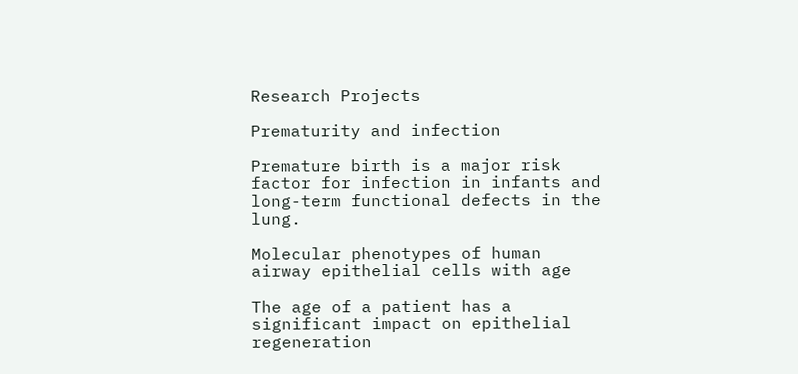Research Projects

Prematurity and infection

Premature birth is a major risk factor for infection in infants and long-term functional defects in the lung.

Molecular phenotypes of human airway epithelial cells with age

The age of a patient has a significant impact on epithelial regeneration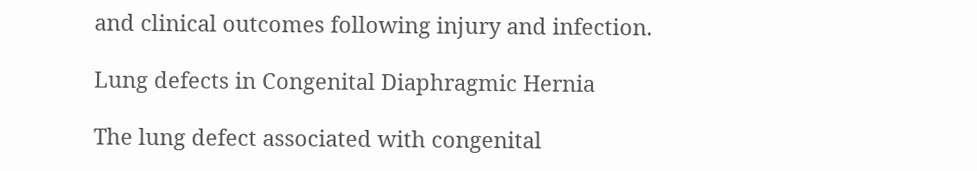and clinical outcomes following injury and infection.

Lung defects in Congenital Diaphragmic Hernia

The lung defect associated with congenital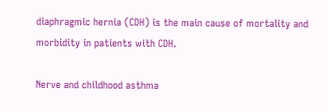diaphragmic hernia (CDH) is the main cause of mortality and morbidity in patients with CDH.

Nerve and childhood asthma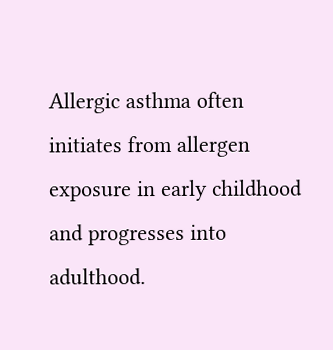Allergic asthma often initiates from allergen exposure in early childhood and progresses into adulthood.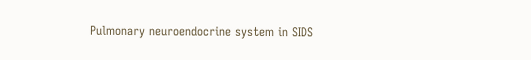Pulmonary neuroendocrine system in SIDS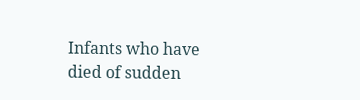Infants who have died of sudden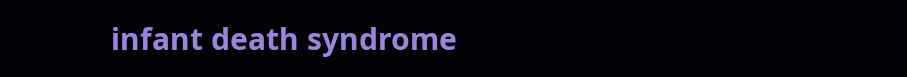infant death syndrome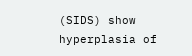(SIDS) show hyperplasia of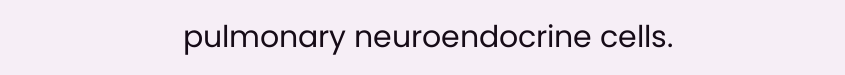pulmonary neuroendocrine cells.